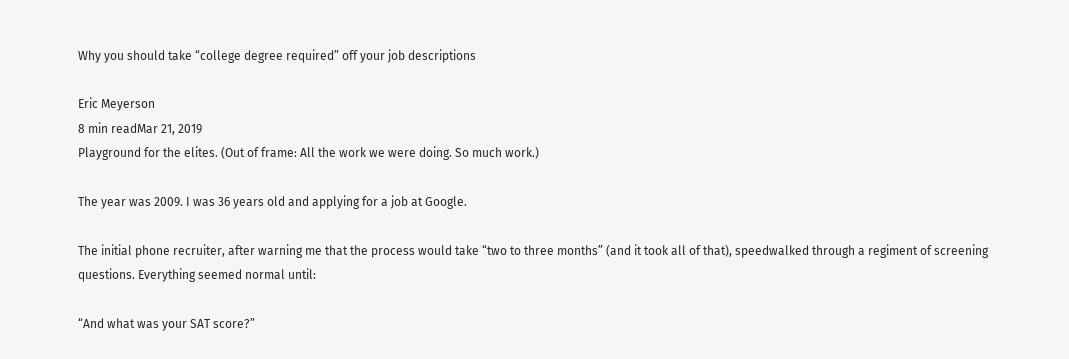Why you should take “college degree required” off your job descriptions

Eric Meyerson
8 min readMar 21, 2019
Playground for the elites. (Out of frame: All the work we were doing. So much work.)

The year was 2009. I was 36 years old and applying for a job at Google.

The initial phone recruiter, after warning me that the process would take “two to three months” (and it took all of that), speedwalked through a regiment of screening questions. Everything seemed normal until:

“And what was your SAT score?”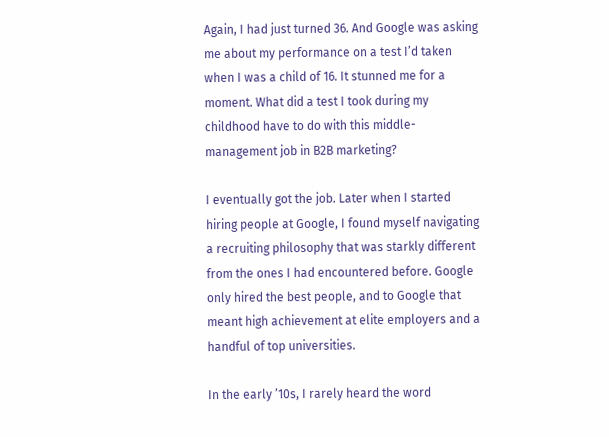Again, I had just turned 36. And Google was asking me about my performance on a test I’d taken when I was a child of 16. It stunned me for a moment. What did a test I took during my childhood have to do with this middle-management job in B2B marketing?

I eventually got the job. Later when I started hiring people at Google, I found myself navigating a recruiting philosophy that was starkly different from the ones I had encountered before. Google only hired the best people, and to Google that meant high achievement at elite employers and a handful of top universities.

In the early ’10s, I rarely heard the word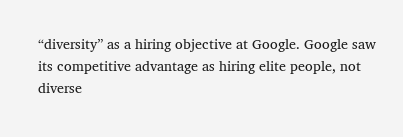“diversity” as a hiring objective at Google. Google saw its competitive advantage as hiring elite people, not diverse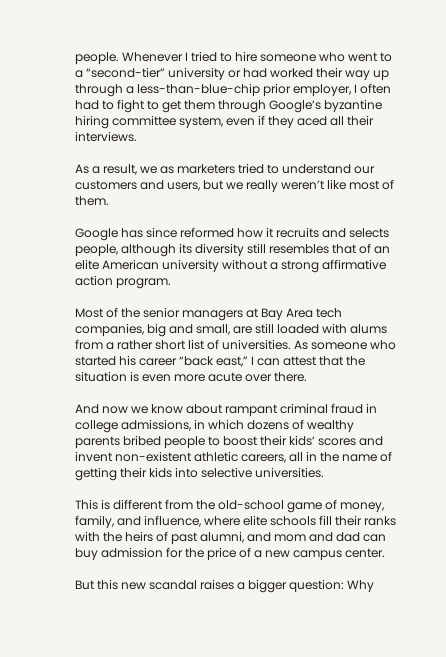people. Whenever I tried to hire someone who went to a “second-tier” university or had worked their way up through a less-than-blue-chip prior employer, I often had to fight to get them through Google’s byzantine hiring committee system, even if they aced all their interviews.

As a result, we as marketers tried to understand our customers and users, but we really weren’t like most of them.

Google has since reformed how it recruits and selects people, although its diversity still resembles that of an elite American university without a strong affirmative action program.

Most of the senior managers at Bay Area tech companies, big and small, are still loaded with alums from a rather short list of universities. As someone who started his career “back east,” I can attest that the situation is even more acute over there.

And now we know about rampant criminal fraud in college admissions, in which dozens of wealthy parents bribed people to boost their kids’ scores and invent non-existent athletic careers, all in the name of getting their kids into selective universities.

This is different from the old-school game of money, family, and influence, where elite schools fill their ranks with the heirs of past alumni, and mom and dad can buy admission for the price of a new campus center.

But this new scandal raises a bigger question: Why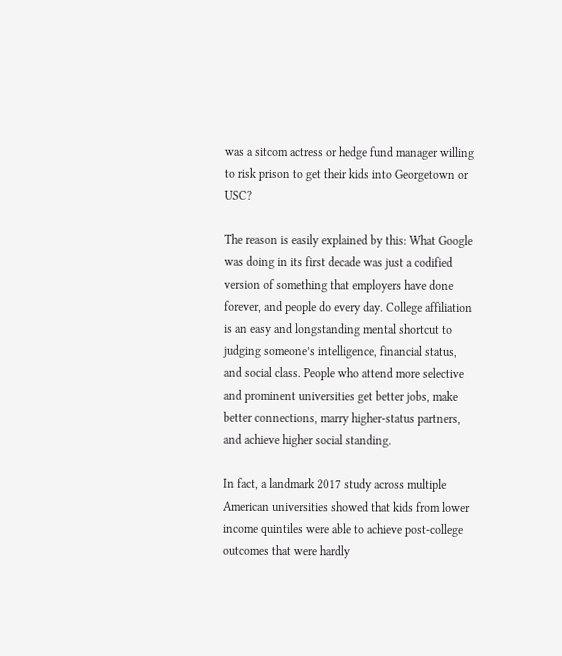was a sitcom actress or hedge fund manager willing to risk prison to get their kids into Georgetown or USC?

The reason is easily explained by this: What Google was doing in its first decade was just a codified version of something that employers have done forever, and people do every day. College affiliation is an easy and longstanding mental shortcut to judging someone’s intelligence, financial status, and social class. People who attend more selective and prominent universities get better jobs, make better connections, marry higher-status partners, and achieve higher social standing.

In fact, a landmark 2017 study across multiple American universities showed that kids from lower income quintiles were able to achieve post-college outcomes that were hardly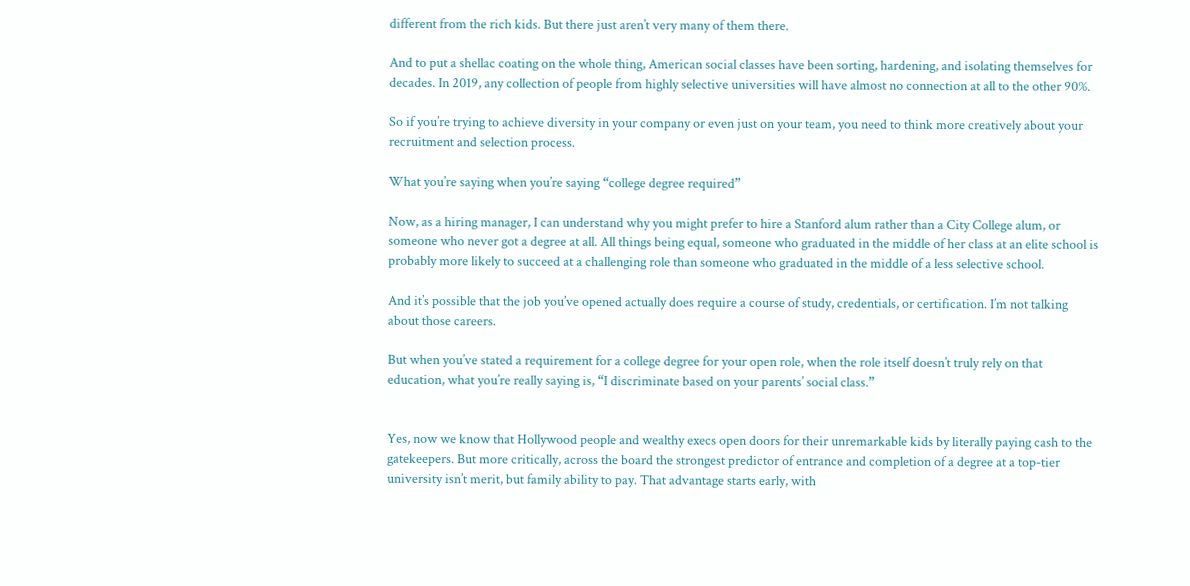different from the rich kids. But there just aren’t very many of them there.

And to put a shellac coating on the whole thing, American social classes have been sorting, hardening, and isolating themselves for decades. In 2019, any collection of people from highly selective universities will have almost no connection at all to the other 90%.

So if you’re trying to achieve diversity in your company or even just on your team, you need to think more creatively about your recruitment and selection process.

What you’re saying when you’re saying “college degree required”

Now, as a hiring manager, I can understand why you might prefer to hire a Stanford alum rather than a City College alum, or someone who never got a degree at all. All things being equal, someone who graduated in the middle of her class at an elite school is probably more likely to succeed at a challenging role than someone who graduated in the middle of a less selective school.

And it’s possible that the job you’ve opened actually does require a course of study, credentials, or certification. I’m not talking about those careers.

But when you’ve stated a requirement for a college degree for your open role, when the role itself doesn’t truly rely on that education, what you’re really saying is, “I discriminate based on your parents’ social class.”


Yes, now we know that Hollywood people and wealthy execs open doors for their unremarkable kids by literally paying cash to the gatekeepers. But more critically, across the board the strongest predictor of entrance and completion of a degree at a top-tier university isn’t merit, but family ability to pay. That advantage starts early, with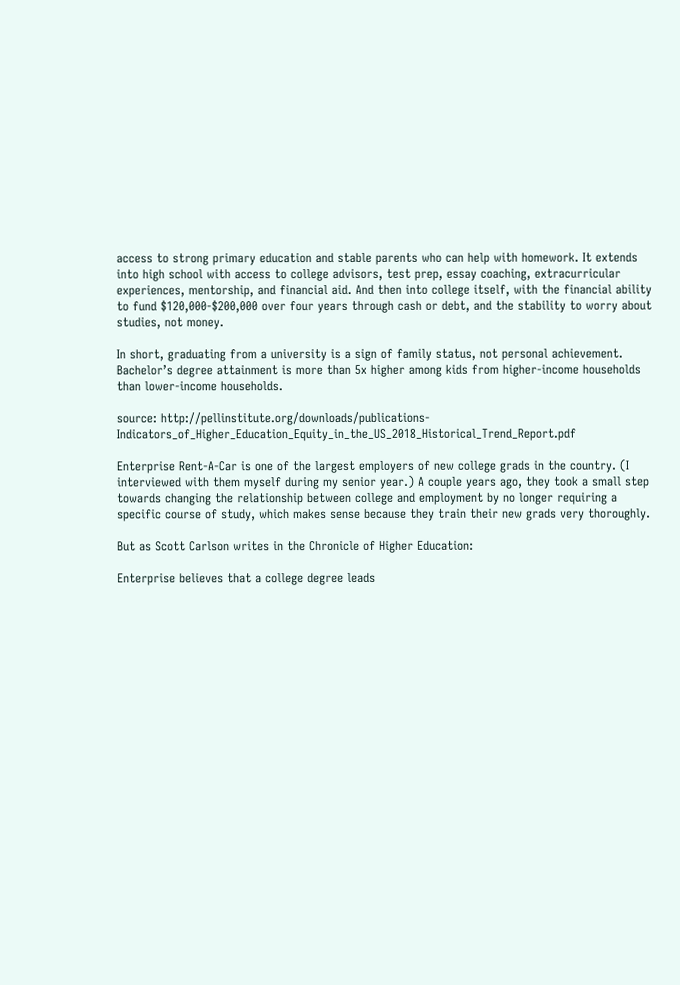access to strong primary education and stable parents who can help with homework. It extends into high school with access to college advisors, test prep, essay coaching, extracurricular experiences, mentorship, and financial aid. And then into college itself, with the financial ability to fund $120,000-$200,000 over four years through cash or debt, and the stability to worry about studies, not money.

In short, graduating from a university is a sign of family status, not personal achievement. Bachelor’s degree attainment is more than 5x higher among kids from higher-income households than lower-income households.

source: http://pellinstitute.org/downloads/publications-Indicators_of_Higher_Education_Equity_in_the_US_2018_Historical_Trend_Report.pdf

Enterprise Rent-A-Car is one of the largest employers of new college grads in the country. (I interviewed with them myself during my senior year.) A couple years ago, they took a small step towards changing the relationship between college and employment by no longer requiring a specific course of study, which makes sense because they train their new grads very thoroughly.

But as Scott Carlson writes in the Chronicle of Higher Education:

Enterprise believes that a college degree leads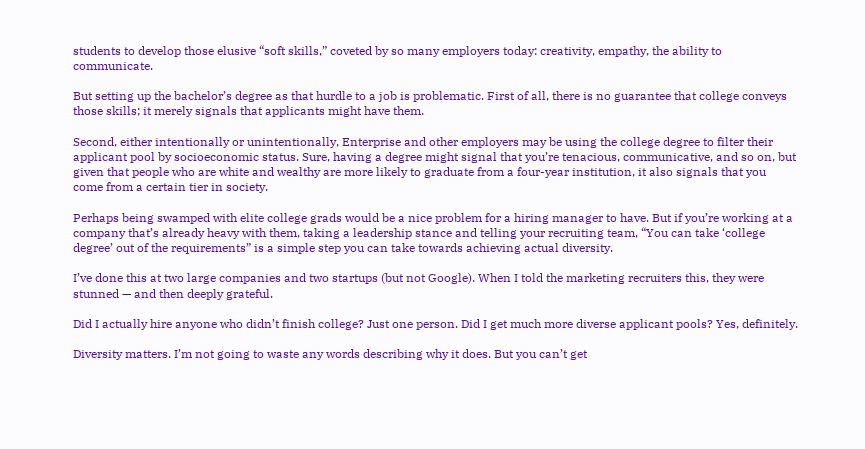students to develop those elusive “soft skills,” coveted by so many employers today: creativity, empathy, the ability to communicate.

But setting up the bachelor’s degree as that hurdle to a job is problematic. First of all, there is no guarantee that college conveys those skills; it merely signals that applicants might have them.

Second, either intentionally or unintentionally, Enterprise and other employers may be using the college degree to filter their applicant pool by socioeconomic status. Sure, having a degree might signal that you’re tenacious, communicative, and so on, but given that people who are white and wealthy are more likely to graduate from a four-year institution, it also signals that you come from a certain tier in society.

Perhaps being swamped with elite college grads would be a nice problem for a hiring manager to have. But if you’re working at a company that’s already heavy with them, taking a leadership stance and telling your recruiting team, “You can take ‘college degree’ out of the requirements” is a simple step you can take towards achieving actual diversity.

I’ve done this at two large companies and two startups (but not Google). When I told the marketing recruiters this, they were stunned — and then deeply grateful.

Did I actually hire anyone who didn’t finish college? Just one person. Did I get much more diverse applicant pools? Yes, definitely.

Diversity matters. I’m not going to waste any words describing why it does. But you can’t get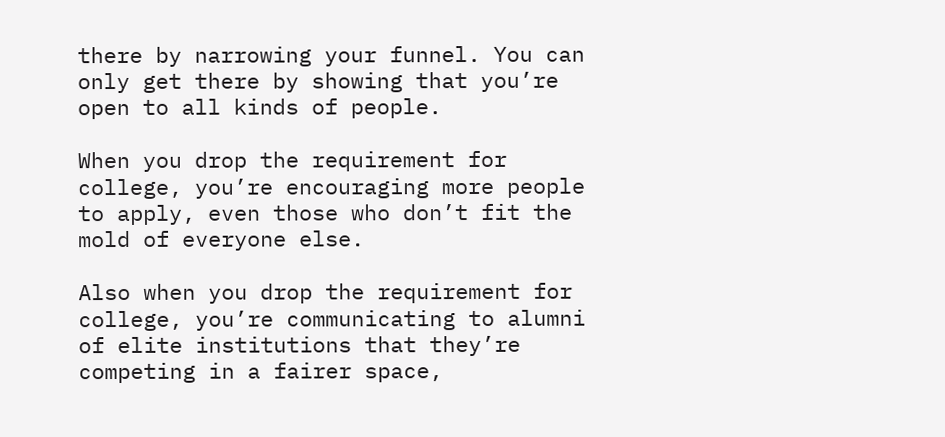there by narrowing your funnel. You can only get there by showing that you’re open to all kinds of people.

When you drop the requirement for college, you’re encouraging more people to apply, even those who don’t fit the mold of everyone else.

Also when you drop the requirement for college, you’re communicating to alumni of elite institutions that they’re competing in a fairer space,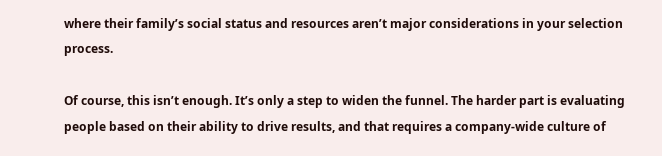where their family’s social status and resources aren’t major considerations in your selection process.

Of course, this isn’t enough. It’s only a step to widen the funnel. The harder part is evaluating people based on their ability to drive results, and that requires a company-wide culture of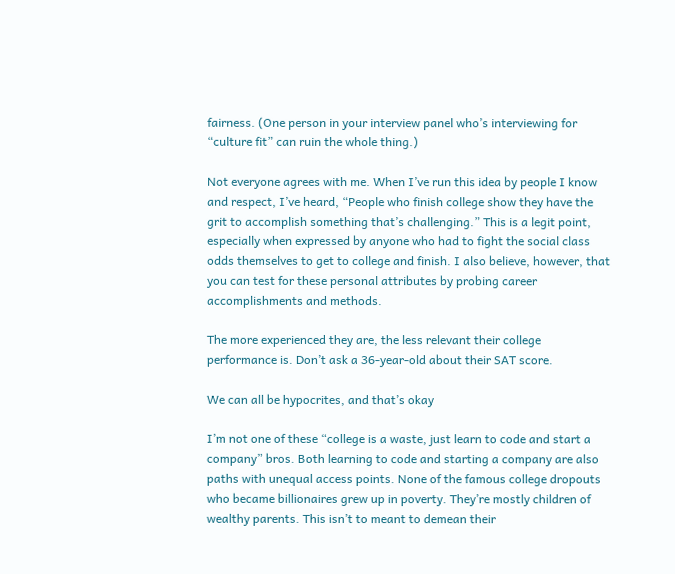fairness. (One person in your interview panel who’s interviewing for “culture fit” can ruin the whole thing.)

Not everyone agrees with me. When I’ve run this idea by people I know and respect, I’ve heard, “People who finish college show they have the grit to accomplish something that’s challenging.” This is a legit point, especially when expressed by anyone who had to fight the social class odds themselves to get to college and finish. I also believe, however, that you can test for these personal attributes by probing career accomplishments and methods.

The more experienced they are, the less relevant their college performance is. Don’t ask a 36-year-old about their SAT score.

We can all be hypocrites, and that’s okay

I’m not one of these “college is a waste, just learn to code and start a company” bros. Both learning to code and starting a company are also paths with unequal access points. None of the famous college dropouts who became billionaires grew up in poverty. They’re mostly children of wealthy parents. This isn’t to meant to demean their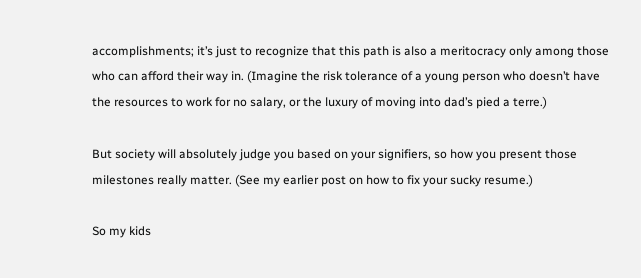accomplishments; it’s just to recognize that this path is also a meritocracy only among those who can afford their way in. (Imagine the risk tolerance of a young person who doesn’t have the resources to work for no salary, or the luxury of moving into dad’s pied a terre.)

But society will absolutely judge you based on your signifiers, so how you present those milestones really matter. (See my earlier post on how to fix your sucky resume.)

So my kids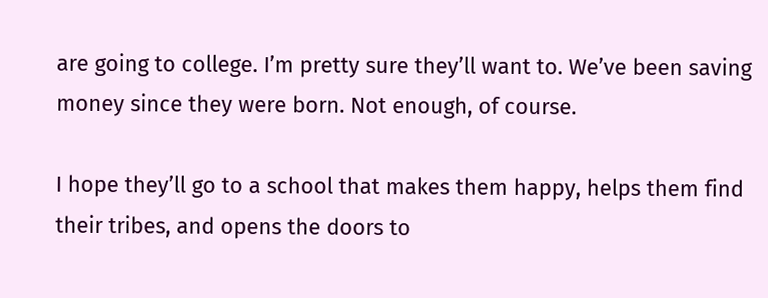are going to college. I’m pretty sure they’ll want to. We’ve been saving money since they were born. Not enough, of course.

I hope they’ll go to a school that makes them happy, helps them find their tribes, and opens the doors to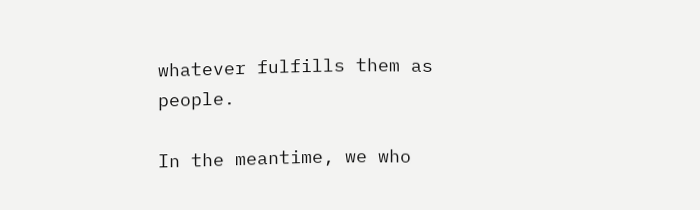whatever fulfills them as people.

In the meantime, we who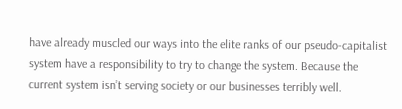have already muscled our ways into the elite ranks of our pseudo-capitalist system have a responsibility to try to change the system. Because the current system isn’t serving society or our businesses terribly well.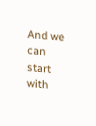And we can start with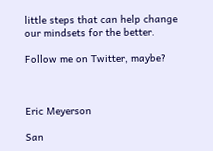little steps that can help change our mindsets for the better.

Follow me on Twitter, maybe?



Eric Meyerson

San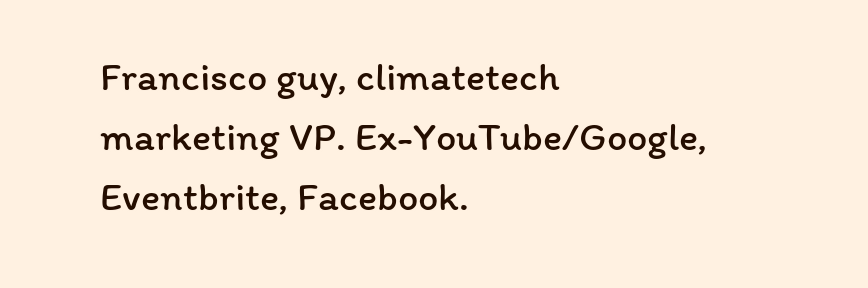Francisco guy, climatetech marketing VP. Ex-YouTube/Google, Eventbrite, Facebook.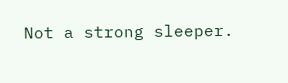Not a strong sleeper.